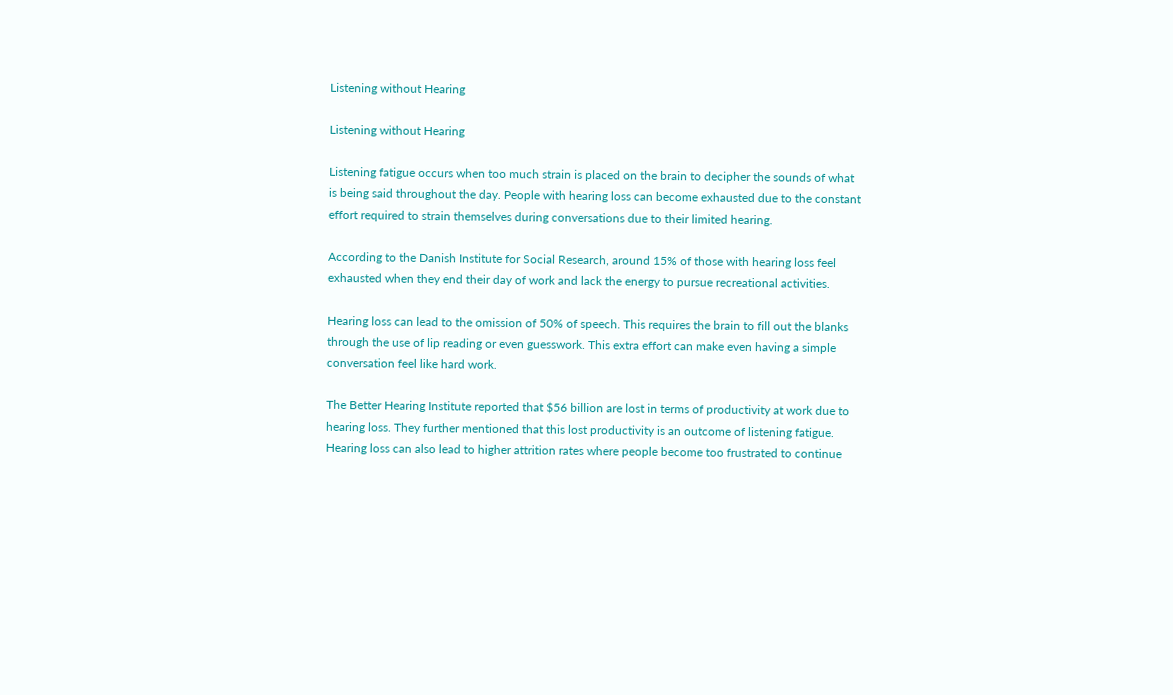Listening without Hearing

Listening without Hearing

Listening fatigue occurs when too much strain is placed on the brain to decipher the sounds of what is being said throughout the day. People with hearing loss can become exhausted due to the constant effort required to strain themselves during conversations due to their limited hearing.

According to the Danish Institute for Social Research, around 15% of those with hearing loss feel exhausted when they end their day of work and lack the energy to pursue recreational activities.

Hearing loss can lead to the omission of 50% of speech. This requires the brain to fill out the blanks through the use of lip reading or even guesswork. This extra effort can make even having a simple conversation feel like hard work.

The Better Hearing Institute reported that $56 billion are lost in terms of productivity at work due to hearing loss. They further mentioned that this lost productivity is an outcome of listening fatigue. Hearing loss can also lead to higher attrition rates where people become too frustrated to continue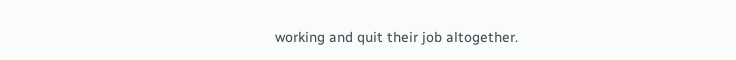working and quit their job altogether.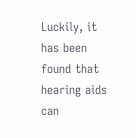Luckily, it has been found that hearing aids can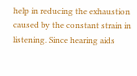help in reducing the exhaustion caused by the constant strain in listening. Since hearing aids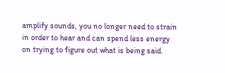amplify sounds, you no longer need to strain in order to hear and can spend less energy on trying to figure out what is being said.